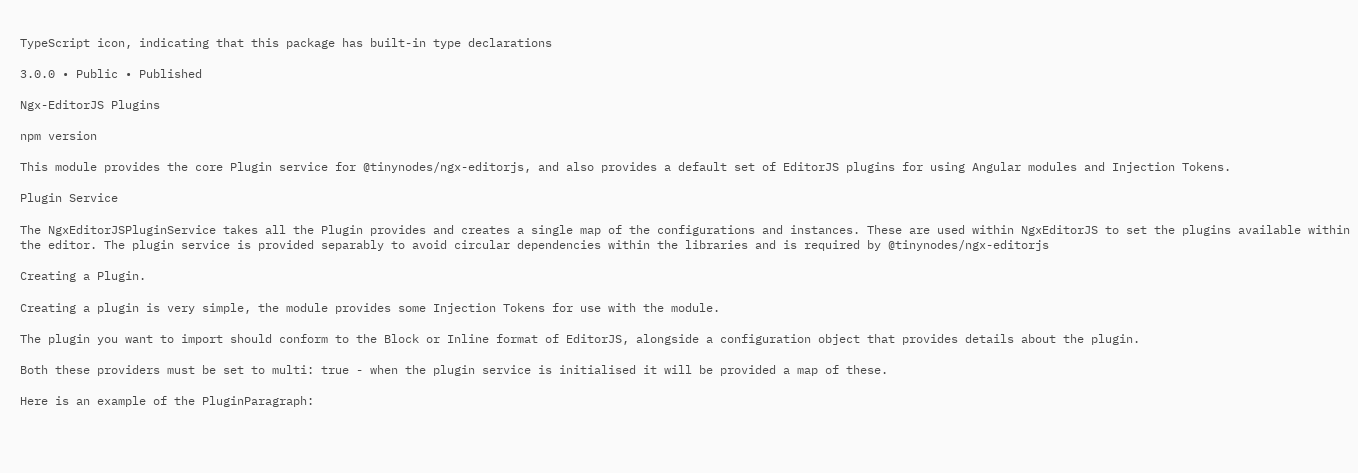TypeScript icon, indicating that this package has built-in type declarations

3.0.0 • Public • Published

Ngx-EditorJS Plugins

npm version

This module provides the core Plugin service for @tinynodes/ngx-editorjs, and also provides a default set of EditorJS plugins for using Angular modules and Injection Tokens.

Plugin Service

The NgxEditorJSPluginService takes all the Plugin provides and creates a single map of the configurations and instances. These are used within NgxEditorJS to set the plugins available within the editor. The plugin service is provided separably to avoid circular dependencies within the libraries and is required by @tinynodes/ngx-editorjs

Creating a Plugin.

Creating a plugin is very simple, the module provides some Injection Tokens for use with the module.

The plugin you want to import should conform to the Block or Inline format of EditorJS, alongside a configuration object that provides details about the plugin.

Both these providers must be set to multi: true - when the plugin service is initialised it will be provided a map of these.

Here is an example of the PluginParagraph: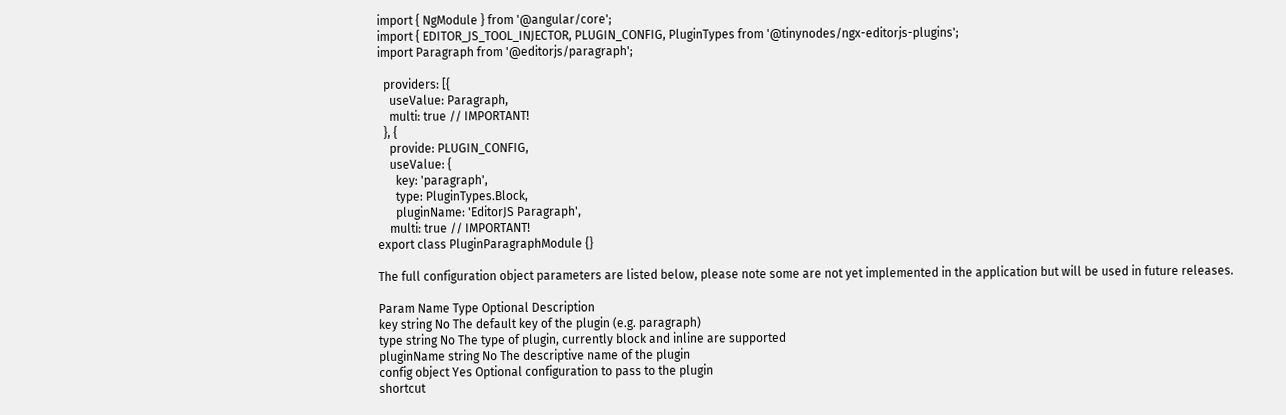import { NgModule } from '@angular/core';
import { EDITOR_JS_TOOL_INJECTOR, PLUGIN_CONFIG, PluginTypes from '@tinynodes/ngx-editorjs-plugins';
import Paragraph from '@editorjs/paragraph';

  providers: [{
    useValue: Paragraph,
    multi: true // IMPORTANT!
  }, {
    provide: PLUGIN_CONFIG,
    useValue: {
      key: 'paragraph',
      type: PluginTypes.Block,
      pluginName: 'EditorJS Paragraph',
    multi: true // IMPORTANT!
export class PluginParagraphModule {}

The full configuration object parameters are listed below, please note some are not yet implemented in the application but will be used in future releases.

Param Name Type Optional Description
key string No The default key of the plugin (e.g. paragraph)
type string No The type of plugin, currently block and inline are supported
pluginName string No The descriptive name of the plugin
config object Yes Optional configuration to pass to the plugin
shortcut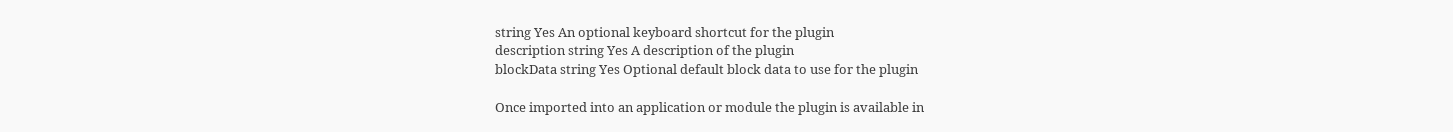string Yes An optional keyboard shortcut for the plugin
description string Yes A description of the plugin
blockData string Yes Optional default block data to use for the plugin

Once imported into an application or module the plugin is available in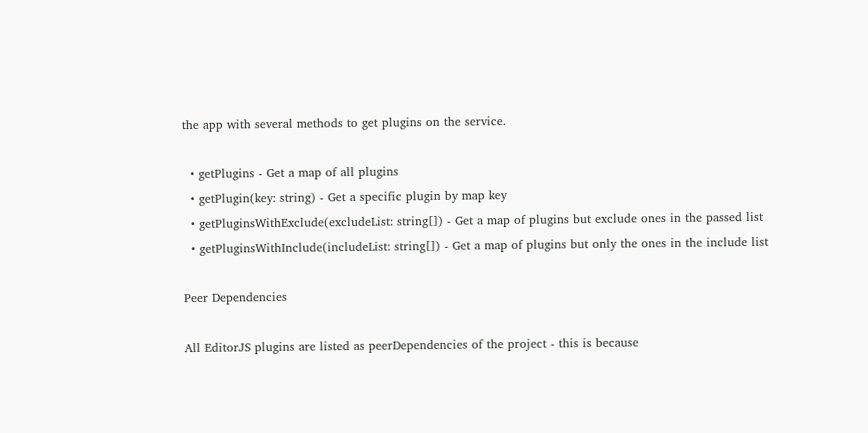the app with several methods to get plugins on the service.

  • getPlugins - Get a map of all plugins
  • getPlugin(key: string) - Get a specific plugin by map key
  • getPluginsWithExclude(excludeList: string[]) - Get a map of plugins but exclude ones in the passed list
  • getPluginsWithInclude(includeList: string[]) - Get a map of plugins but only the ones in the include list

Peer Dependencies

All EditorJS plugins are listed as peerDependencies of the project - this is because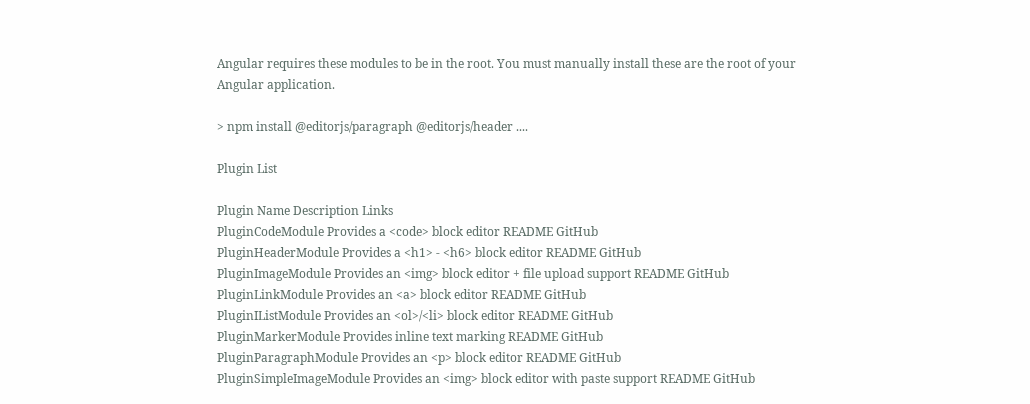Angular requires these modules to be in the root. You must manually install these are the root of your Angular application.

> npm install @editorjs/paragraph @editorjs/header ....

Plugin List

Plugin Name Description Links
PluginCodeModule Provides a <code> block editor README GitHub
PluginHeaderModule Provides a <h1> - <h6> block editor README GitHub
PluginImageModule Provides an <img> block editor + file upload support README GitHub
PluginLinkModule Provides an <a> block editor README GitHub
PluginIListModule Provides an <ol>/<li> block editor README GitHub
PluginMarkerModule Provides inline text marking README GitHub
PluginParagraphModule Provides an <p> block editor README GitHub
PluginSimpleImageModule Provides an <img> block editor with paste support README GitHub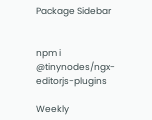Package Sidebar


npm i @tinynodes/ngx-editorjs-plugins

Weekly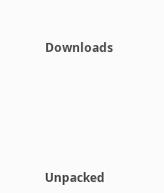Downloads






Unpacked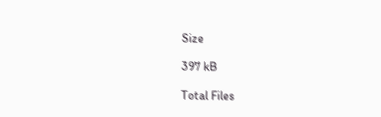Size

397 kB

Total Files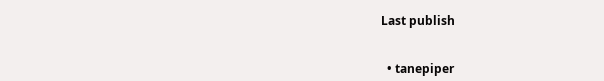Last publish


  • tanepiper